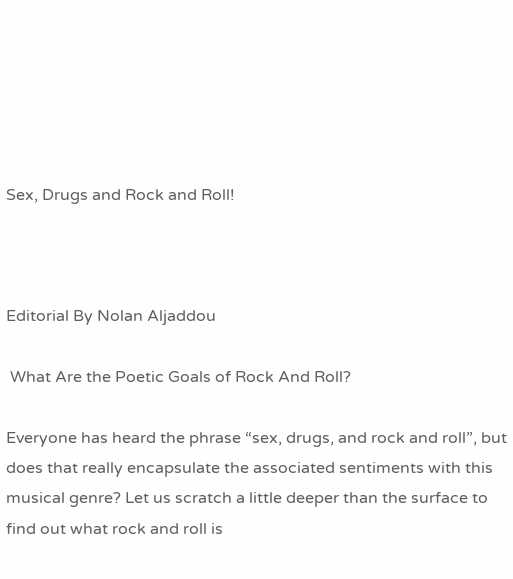Sex, Drugs and Rock and Roll!



Editorial By Nolan Aljaddou

 What Are the Poetic Goals of Rock And Roll?

Everyone has heard the phrase “sex, drugs, and rock and roll”, but does that really encapsulate the associated sentiments with this musical genre? Let us scratch a little deeper than the surface to find out what rock and roll is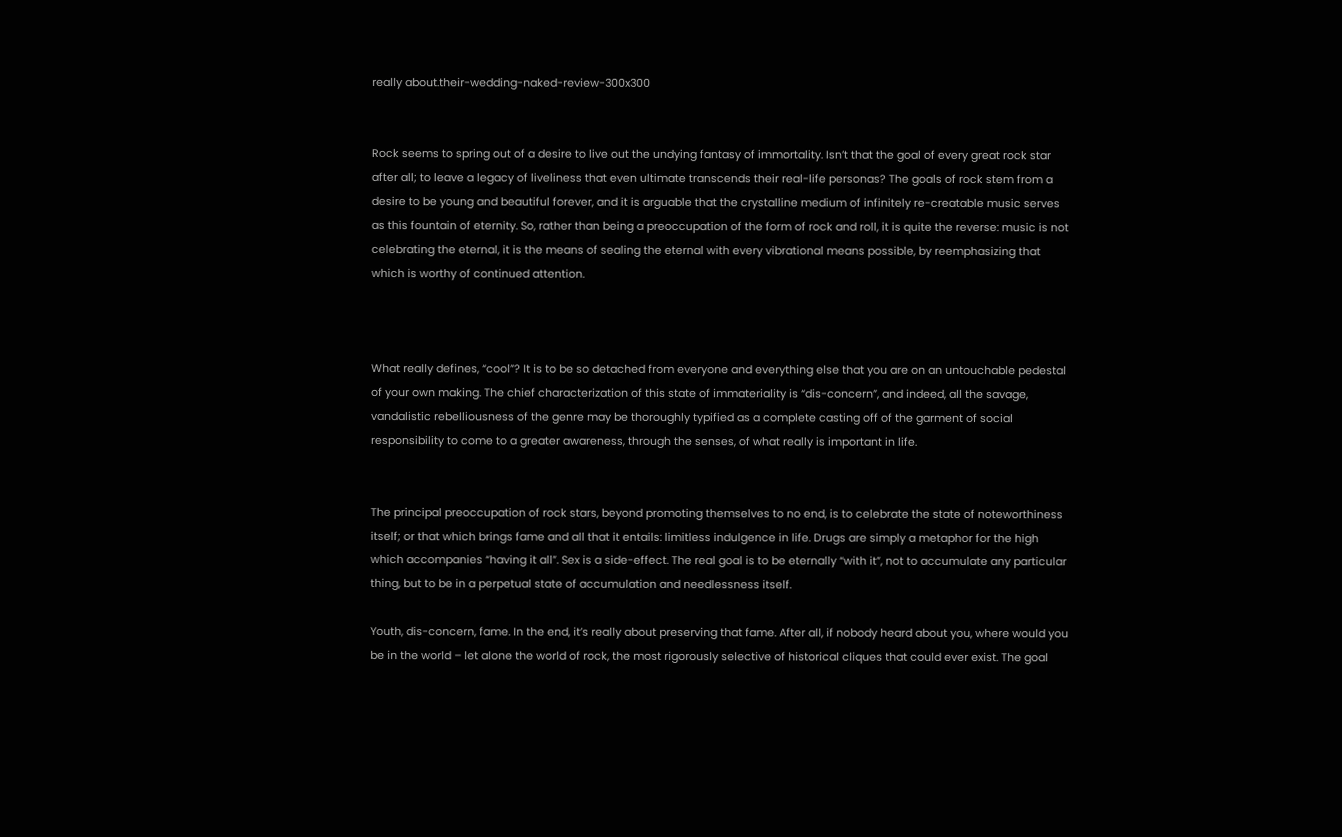really about.their-wedding-naked-review-300x300


Rock seems to spring out of a desire to live out the undying fantasy of immortality. Isn’t that the goal of every great rock star after all; to leave a legacy of liveliness that even ultimate transcends their real-life personas? The goals of rock stem from a desire to be young and beautiful forever, and it is arguable that the crystalline medium of infinitely re-creatable music serves as this fountain of eternity. So, rather than being a preoccupation of the form of rock and roll, it is quite the reverse: music is not celebrating the eternal, it is the means of sealing the eternal with every vibrational means possible, by reemphasizing that which is worthy of continued attention.



What really defines, “cool”? It is to be so detached from everyone and everything else that you are on an untouchable pedestal of your own making. The chief characterization of this state of immateriality is “dis-concern”, and indeed, all the savage, vandalistic rebelliousness of the genre may be thoroughly typified as a complete casting off of the garment of social responsibility to come to a greater awareness, through the senses, of what really is important in life.


The principal preoccupation of rock stars, beyond promoting themselves to no end, is to celebrate the state of noteworthiness itself; or that which brings fame and all that it entails: limitless indulgence in life. Drugs are simply a metaphor for the high which accompanies “having it all”. Sex is a side-effect. The real goal is to be eternally “with it”, not to accumulate any particular thing, but to be in a perpetual state of accumulation and needlessness itself.

Youth, dis-concern, fame. In the end, it’s really about preserving that fame. After all, if nobody heard about you, where would you be in the world – let alone the world of rock, the most rigorously selective of historical cliques that could ever exist. The goal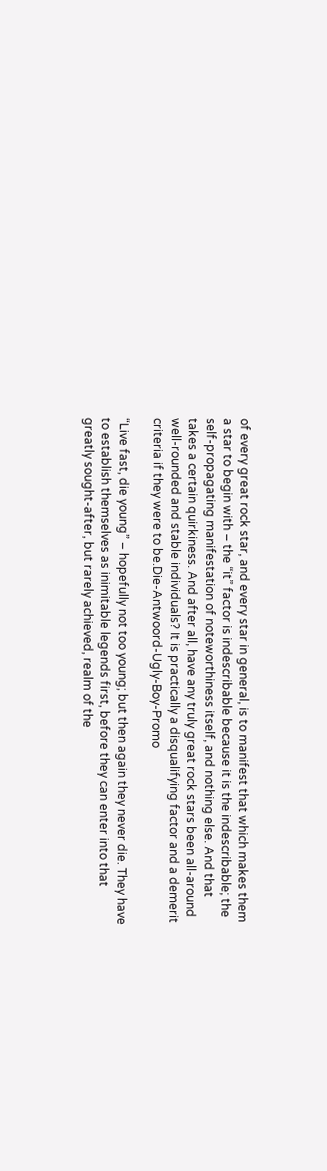of every great rock star, and every star in general, is to manifest that which makes them a star to begin with – the “it” factor is indescribable because it is the indescribable; the self-propagating manifestation of noteworthiness itself, and nothing else. And that takes a certain quirkiness. And after all, have any truly great rock stars been all-around well-rounded and stable individuals? It is practically a disqualifying factor and a demerit criteria if they were to be.Die-Antwoord-Ugly-Boy-Promo

“Live fast, die young” – hopefully not too young; but then again they never die. They have to establish themselves as inimitable legends first, before they can enter into that greatly sought-after, but rarely achieved, realm of the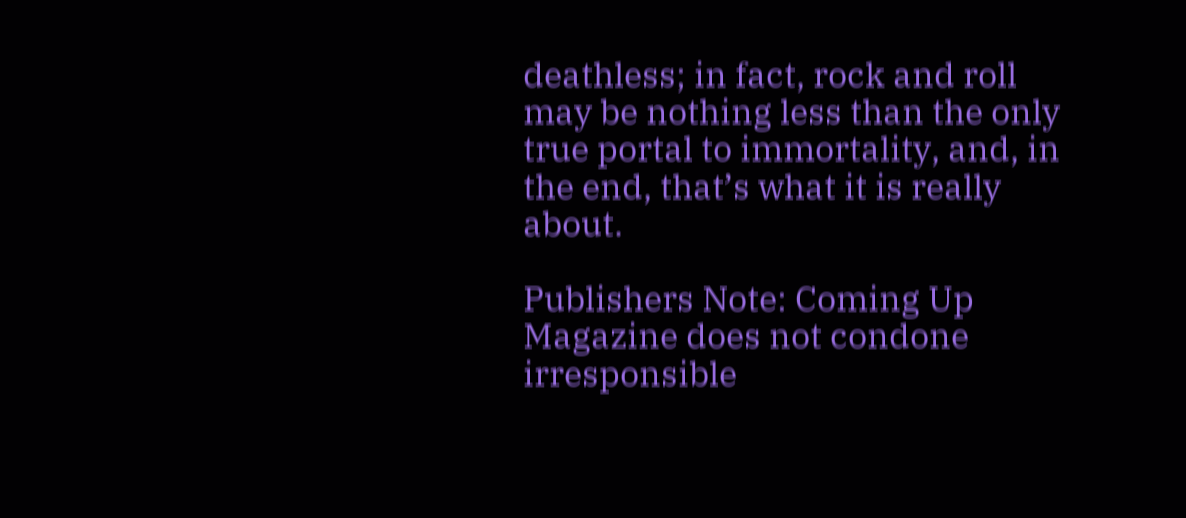deathless; in fact, rock and roll may be nothing less than the only true portal to immortality, and, in the end, that’s what it is really about.

Publishers Note: Coming Up Magazine does not condone irresponsible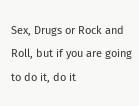Sex, Drugs or Rock and Roll, but if you are going to do it, do it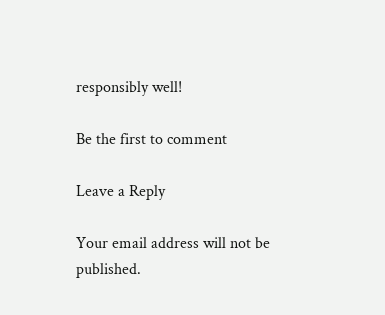responsibly well!

Be the first to comment

Leave a Reply

Your email address will not be published.